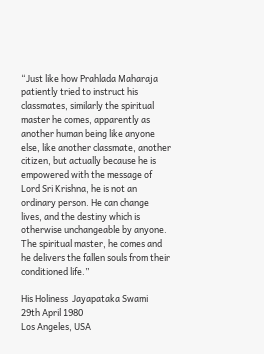“Just like how Prahlada Maharaja patiently tried to instruct his classmates, similarly the spiritual master he comes, apparently as another human being like anyone else, like another classmate, another citizen, but actually because he is empowered with the message of Lord Sri Krishna, he is not an ordinary person. He can change lives, and the destiny which is otherwise unchangeable by anyone. The spiritual master, he comes and he delivers the fallen souls from their conditioned life.”

His Holiness  Jayapataka Swami
29th April 1980
Los Angeles, USA